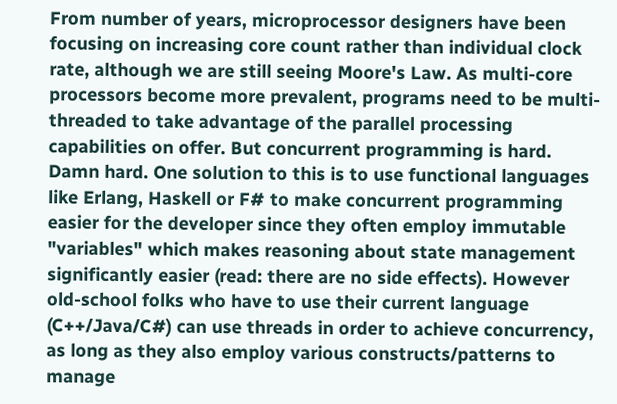From number of years, microprocessor designers have been focusing on increasing core count rather than individual clock rate, although we are still seeing Moore's Law. As multi-core processors become more prevalent, programs need to be multi-threaded to take advantage of the parallel processing capabilities on offer. But concurrent programming is hard. Damn hard. One solution to this is to use functional languages like Erlang, Haskell or F# to make concurrent programming easier for the developer since they often employ immutable "variables" which makes reasoning about state management significantly easier (read: there are no side effects). However old-school folks who have to use their current language (C++/Java/C#) can use threads in order to achieve concurrency, as long as they also employ various constructs/patterns to manage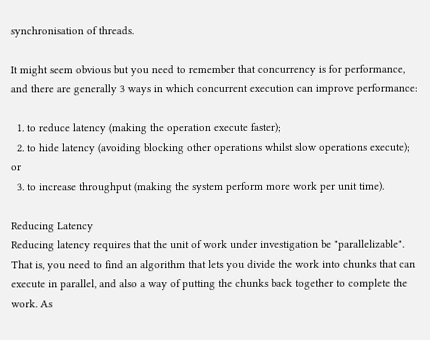synchronisation of threads.

It might seem obvious but you need to remember that concurrency is for performance, and there are generally 3 ways in which concurrent execution can improve performance:

  1. to reduce latency (making the operation execute faster);
  2. to hide latency (avoiding blocking other operations whilst slow operations execute); or
  3. to increase throughput (making the system perform more work per unit time).

Reducing Latency
Reducing latency requires that the unit of work under investigation be "parallelizable". That is, you need to find an algorithm that lets you divide the work into chunks that can execute in parallel, and also a way of putting the chunks back together to complete the work. As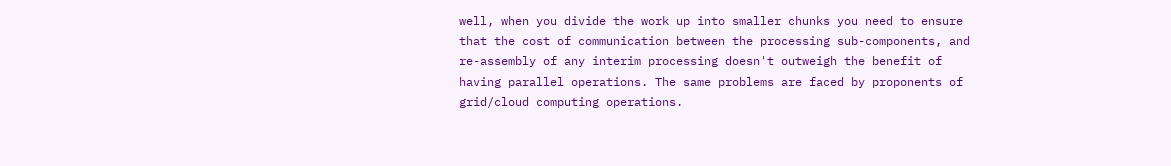well, when you divide the work up into smaller chunks you need to ensure that the cost of communication between the processing sub-components, and re-assembly of any interim processing doesn't outweigh the benefit of having parallel operations. The same problems are faced by proponents of grid/cloud computing operations.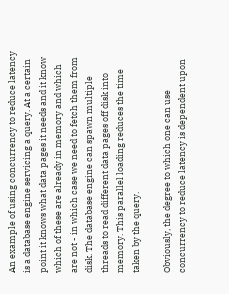An example of using concurrency to reduce latency is a database engine servicing a query. At a certain point it knows what data pages it needs and it know which of these are already in memory and which are not - in which case we need to fetch them from disk. The database engine can spawn multiple threads to read different data pages off disk into memory. This parallel loading reduces the time taken by the query.

Obviously, the degree to which one can use concurrency to reduce latency is dependent upon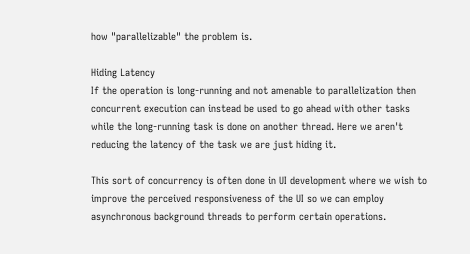how "parallelizable" the problem is.

Hiding Latency
If the operation is long-running and not amenable to parallelization then concurrent execution can instead be used to go ahead with other tasks while the long-running task is done on another thread. Here we aren't reducing the latency of the task we are just hiding it.

This sort of concurrency is often done in UI development where we wish to improve the perceived responsiveness of the UI so we can employ asynchronous background threads to perform certain operations.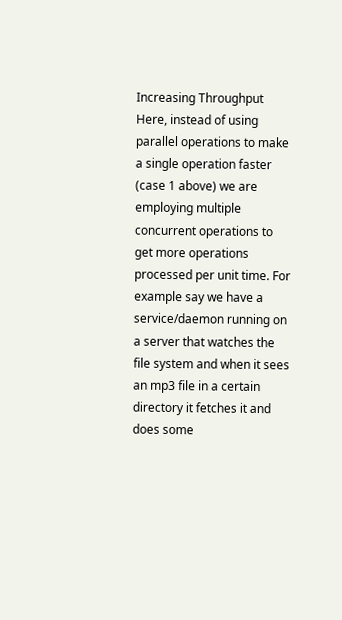Increasing Throughput
Here, instead of using parallel operations to make a single operation faster (case 1 above) we are employing multiple concurrent operations to get more operations processed per unit time. For example say we have a service/daemon running on a server that watches the file system and when it sees an mp3 file in a certain directory it fetches it and does some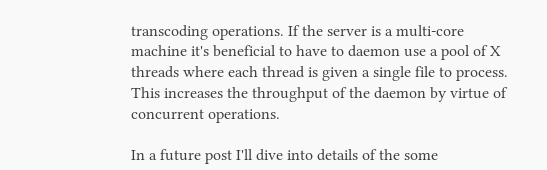transcoding operations. If the server is a multi-core machine it's beneficial to have to daemon use a pool of X threads where each thread is given a single file to process. This increases the throughput of the daemon by virtue of concurrent operations.

In a future post I'll dive into details of the some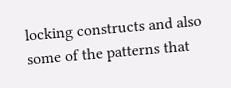locking constructs and also some of the patterns that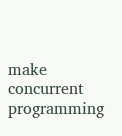make concurrent programming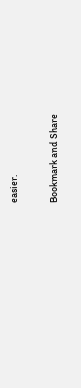easier.

Bookmark and Share